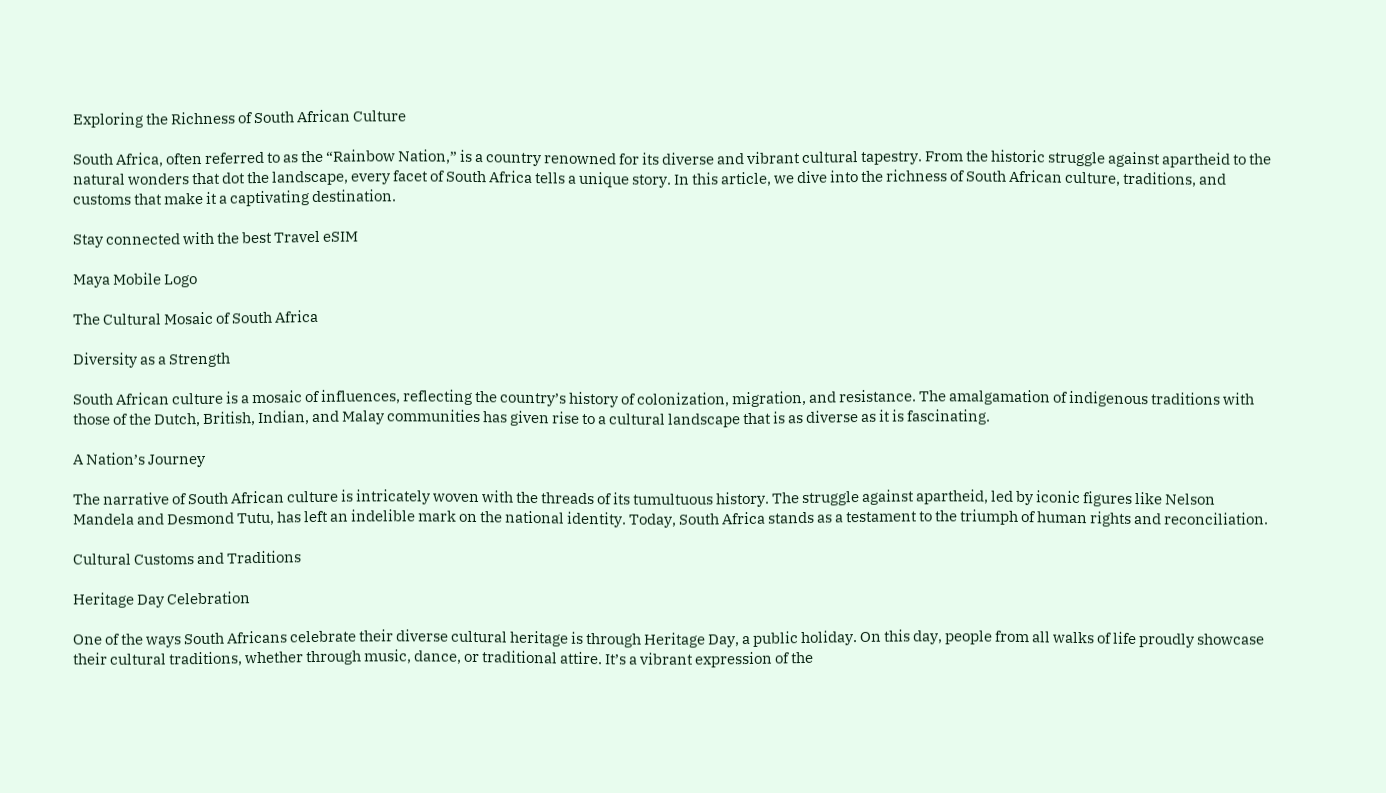Exploring the Richness of South African Culture

South Africa, often referred to as the “Rainbow Nation,” is a country renowned for its diverse and vibrant cultural tapestry. From the historic struggle against apartheid to the natural wonders that dot the landscape, every facet of South Africa tells a unique story. In this article, we dive into the richness of South African culture, traditions, and customs that make it a captivating destination.

Stay connected with the best Travel eSIM

Maya Mobile Logo

The Cultural Mosaic of South Africa

Diversity as a Strength

South African culture is a mosaic of influences, reflecting the country’s history of colonization, migration, and resistance. The amalgamation of indigenous traditions with those of the Dutch, British, Indian, and Malay communities has given rise to a cultural landscape that is as diverse as it is fascinating.

A Nation’s Journey

The narrative of South African culture is intricately woven with the threads of its tumultuous history. The struggle against apartheid, led by iconic figures like Nelson Mandela and Desmond Tutu, has left an indelible mark on the national identity. Today, South Africa stands as a testament to the triumph of human rights and reconciliation.

Cultural Customs and Traditions

Heritage Day Celebration

One of the ways South Africans celebrate their diverse cultural heritage is through Heritage Day, a public holiday. On this day, people from all walks of life proudly showcase their cultural traditions, whether through music, dance, or traditional attire. It’s a vibrant expression of the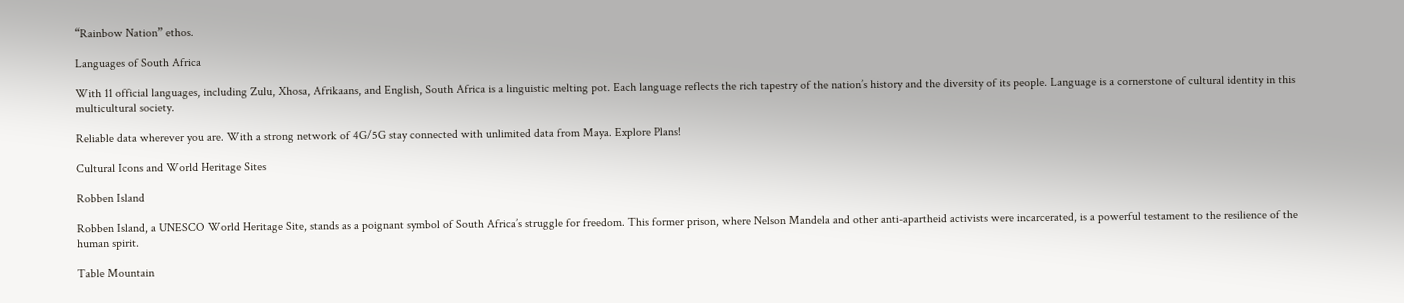“Rainbow Nation” ethos.

Languages of South Africa

With 11 official languages, including Zulu, Xhosa, Afrikaans, and English, South Africa is a linguistic melting pot. Each language reflects the rich tapestry of the nation’s history and the diversity of its people. Language is a cornerstone of cultural identity in this multicultural society.

Reliable data wherever you are. With a strong network of 4G/5G stay connected with unlimited data from Maya. Explore Plans!

Cultural Icons and World Heritage Sites

Robben Island

Robben Island, a UNESCO World Heritage Site, stands as a poignant symbol of South Africa’s struggle for freedom. This former prison, where Nelson Mandela and other anti-apartheid activists were incarcerated, is a powerful testament to the resilience of the human spirit.

Table Mountain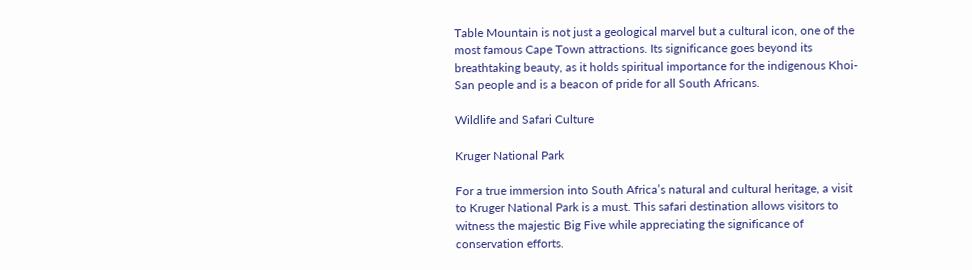Table Mountain is not just a geological marvel but a cultural icon, one of the most famous Cape Town attractions. Its significance goes beyond its breathtaking beauty, as it holds spiritual importance for the indigenous Khoi-San people and is a beacon of pride for all South Africans.

Wildlife and Safari Culture

Kruger National Park

For a true immersion into South Africa’s natural and cultural heritage, a visit to Kruger National Park is a must. This safari destination allows visitors to witness the majestic Big Five while appreciating the significance of conservation efforts.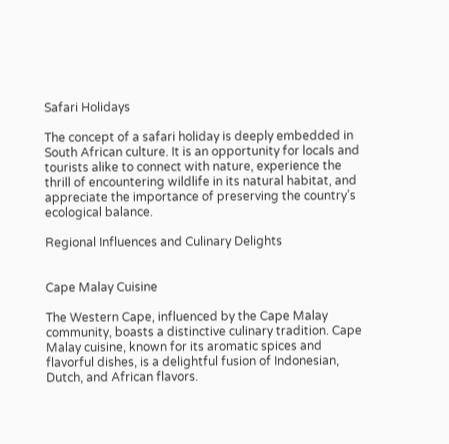Safari Holidays

The concept of a safari holiday is deeply embedded in South African culture. It is an opportunity for locals and tourists alike to connect with nature, experience the thrill of encountering wildlife in its natural habitat, and appreciate the importance of preserving the country’s ecological balance.

Regional Influences and Culinary Delights


Cape Malay Cuisine

The Western Cape, influenced by the Cape Malay community, boasts a distinctive culinary tradition. Cape Malay cuisine, known for its aromatic spices and flavorful dishes, is a delightful fusion of Indonesian, Dutch, and African flavors.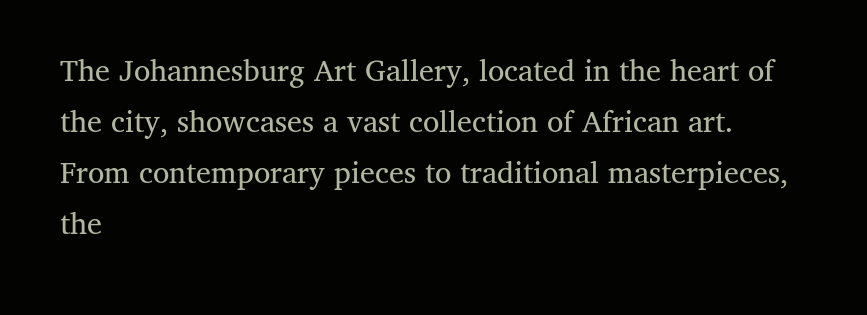The Johannesburg Art Gallery, located in the heart of the city, showcases a vast collection of African art. From contemporary pieces to traditional masterpieces, the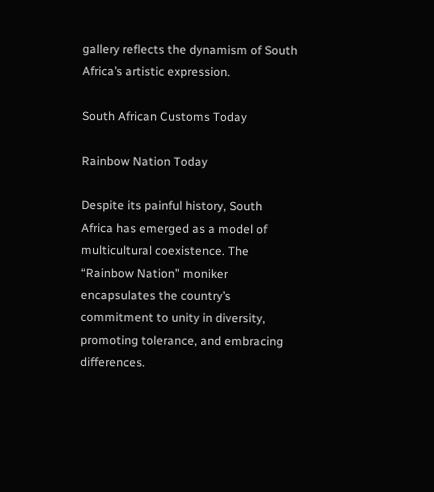gallery reflects the dynamism of South Africa’s artistic expression.

South African Customs Today

Rainbow Nation Today

Despite its painful history, South Africa has emerged as a model of multicultural coexistence. The “Rainbow Nation” moniker encapsulates the country’s commitment to unity in diversity, promoting tolerance, and embracing differences.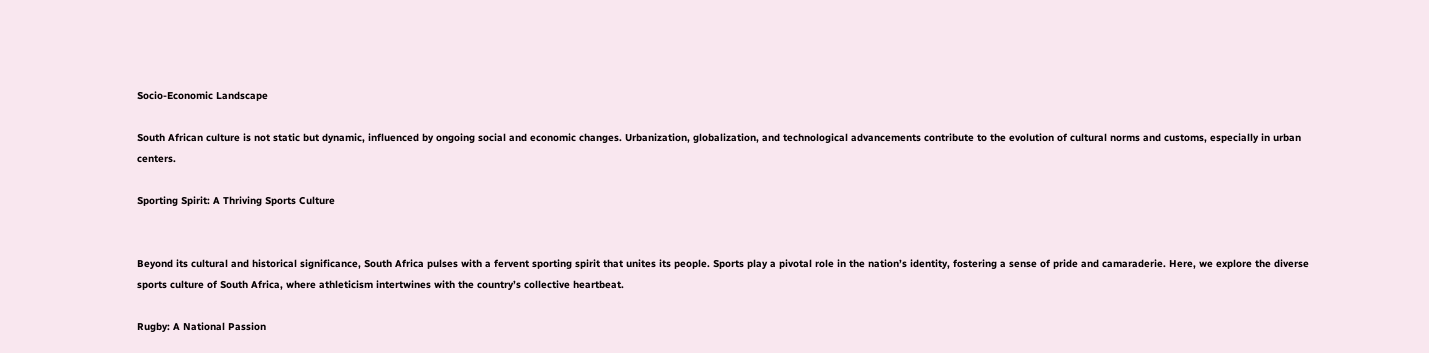Socio-Economic Landscape

South African culture is not static but dynamic, influenced by ongoing social and economic changes. Urbanization, globalization, and technological advancements contribute to the evolution of cultural norms and customs, especially in urban centers.

Sporting Spirit: A Thriving Sports Culture


Beyond its cultural and historical significance, South Africa pulses with a fervent sporting spirit that unites its people. Sports play a pivotal role in the nation’s identity, fostering a sense of pride and camaraderie. Here, we explore the diverse sports culture of South Africa, where athleticism intertwines with the country’s collective heartbeat.

Rugby: A National Passion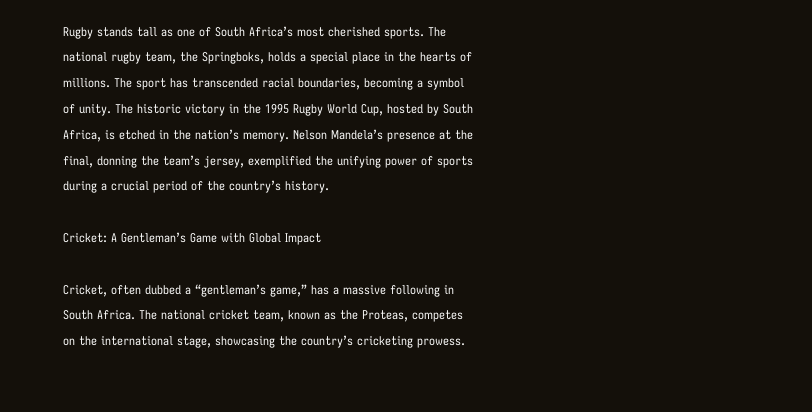Rugby stands tall as one of South Africa’s most cherished sports. The national rugby team, the Springboks, holds a special place in the hearts of millions. The sport has transcended racial boundaries, becoming a symbol of unity. The historic victory in the 1995 Rugby World Cup, hosted by South Africa, is etched in the nation’s memory. Nelson Mandela’s presence at the final, donning the team’s jersey, exemplified the unifying power of sports during a crucial period of the country’s history.

Cricket: A Gentleman’s Game with Global Impact

Cricket, often dubbed a “gentleman’s game,” has a massive following in South Africa. The national cricket team, known as the Proteas, competes on the international stage, showcasing the country’s cricketing prowess.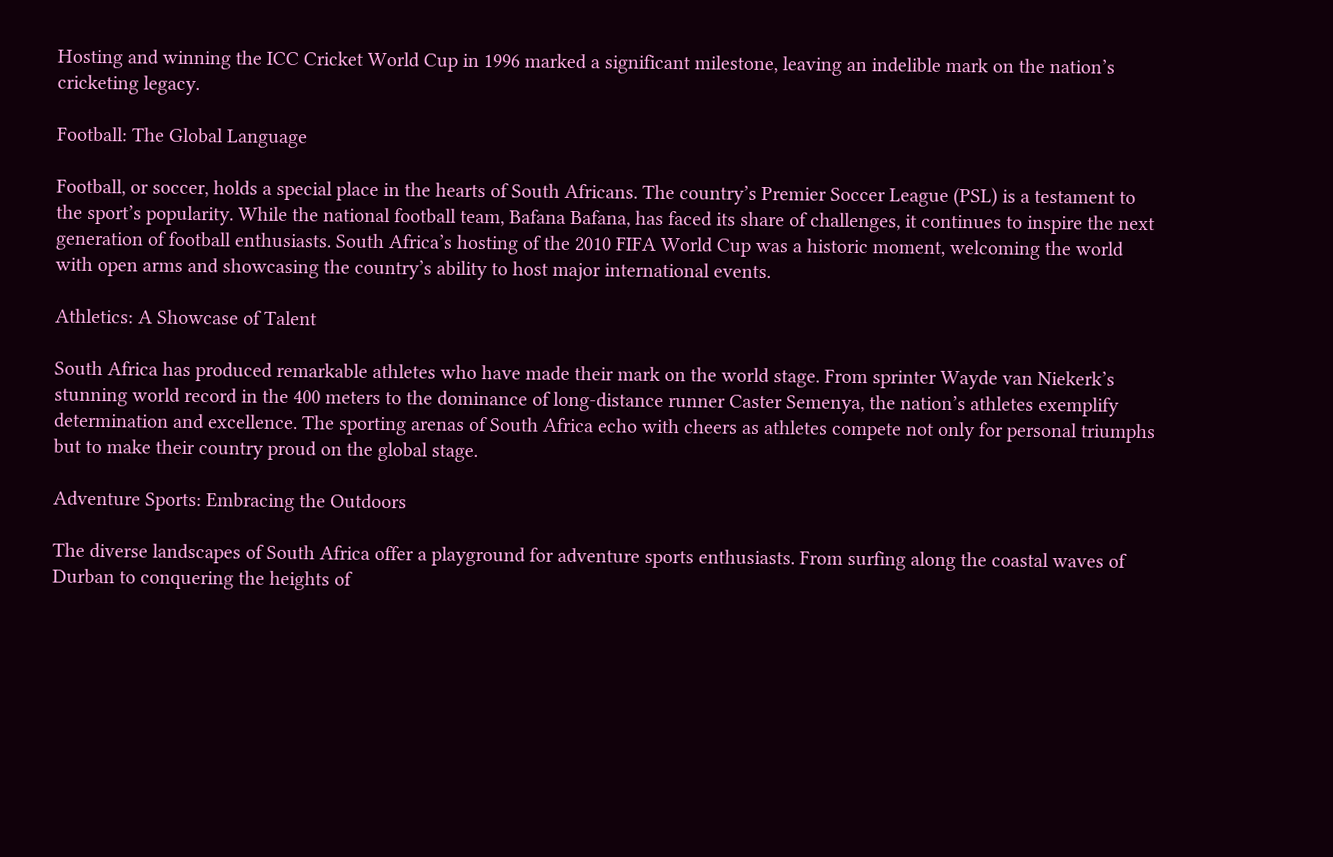Hosting and winning the ICC Cricket World Cup in 1996 marked a significant milestone, leaving an indelible mark on the nation’s cricketing legacy.

Football: The Global Language

Football, or soccer, holds a special place in the hearts of South Africans. The country’s Premier Soccer League (PSL) is a testament to the sport’s popularity. While the national football team, Bafana Bafana, has faced its share of challenges, it continues to inspire the next generation of football enthusiasts. South Africa’s hosting of the 2010 FIFA World Cup was a historic moment, welcoming the world with open arms and showcasing the country’s ability to host major international events.

Athletics: A Showcase of Talent

South Africa has produced remarkable athletes who have made their mark on the world stage. From sprinter Wayde van Niekerk’s stunning world record in the 400 meters to the dominance of long-distance runner Caster Semenya, the nation’s athletes exemplify determination and excellence. The sporting arenas of South Africa echo with cheers as athletes compete not only for personal triumphs but to make their country proud on the global stage.

Adventure Sports: Embracing the Outdoors

The diverse landscapes of South Africa offer a playground for adventure sports enthusiasts. From surfing along the coastal waves of Durban to conquering the heights of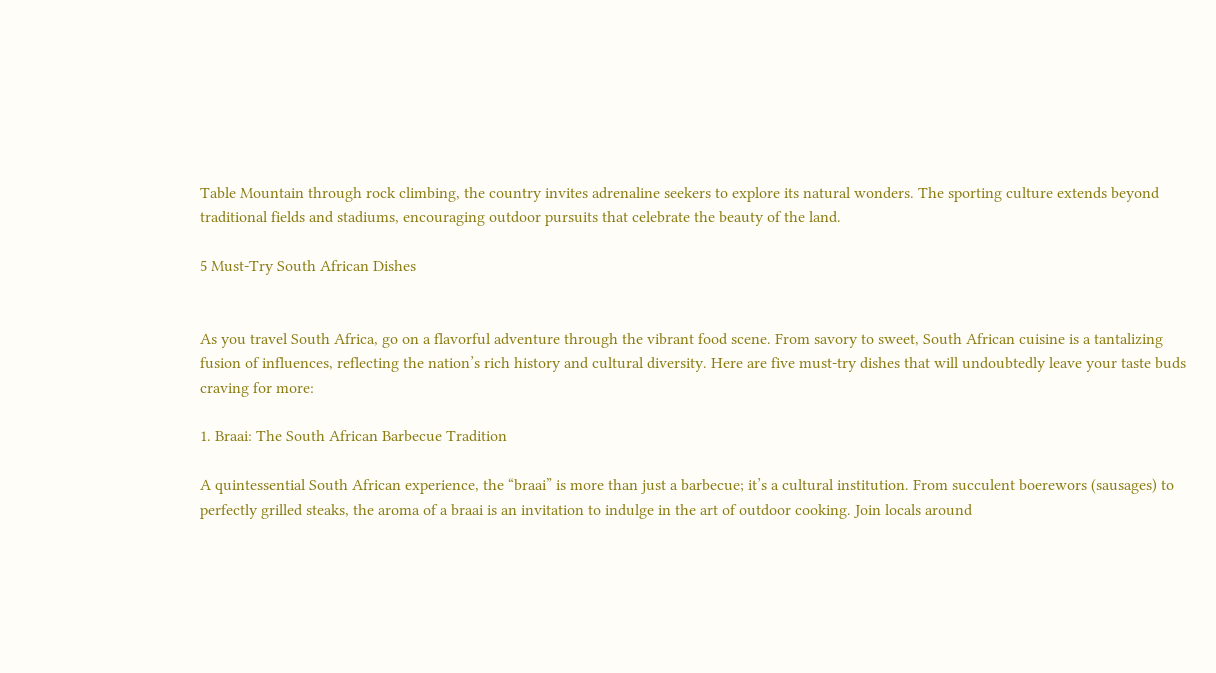Table Mountain through rock climbing, the country invites adrenaline seekers to explore its natural wonders. The sporting culture extends beyond traditional fields and stadiums, encouraging outdoor pursuits that celebrate the beauty of the land.

5 Must-Try South African Dishes


As you travel South Africa, go on a flavorful adventure through the vibrant food scene. From savory to sweet, South African cuisine is a tantalizing fusion of influences, reflecting the nation’s rich history and cultural diversity. Here are five must-try dishes that will undoubtedly leave your taste buds craving for more:

1. Braai: The South African Barbecue Tradition

A quintessential South African experience, the “braai” is more than just a barbecue; it’s a cultural institution. From succulent boerewors (sausages) to perfectly grilled steaks, the aroma of a braai is an invitation to indulge in the art of outdoor cooking. Join locals around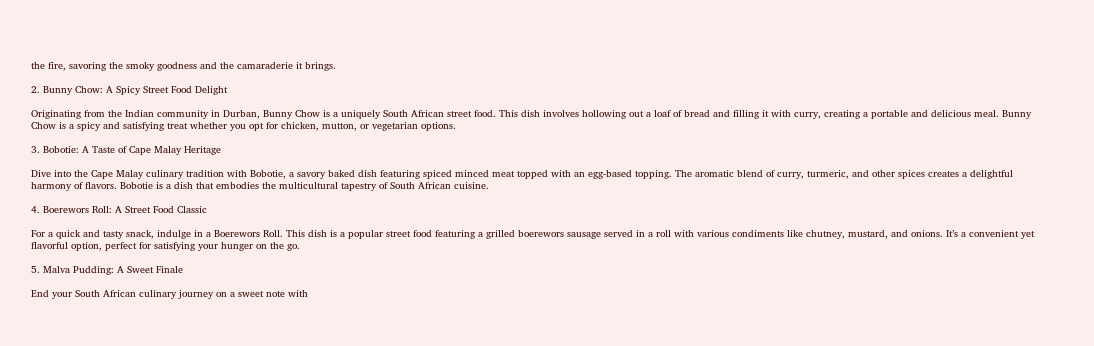the fire, savoring the smoky goodness and the camaraderie it brings.

2. Bunny Chow: A Spicy Street Food Delight

Originating from the Indian community in Durban, Bunny Chow is a uniquely South African street food. This dish involves hollowing out a loaf of bread and filling it with curry, creating a portable and delicious meal. Bunny Chow is a spicy and satisfying treat whether you opt for chicken, mutton, or vegetarian options.

3. Bobotie: A Taste of Cape Malay Heritage

Dive into the Cape Malay culinary tradition with Bobotie, a savory baked dish featuring spiced minced meat topped with an egg-based topping. The aromatic blend of curry, turmeric, and other spices creates a delightful harmony of flavors. Bobotie is a dish that embodies the multicultural tapestry of South African cuisine.

4. Boerewors Roll: A Street Food Classic

For a quick and tasty snack, indulge in a Boerewors Roll. This dish is a popular street food featuring a grilled boerewors sausage served in a roll with various condiments like chutney, mustard, and onions. It’s a convenient yet flavorful option, perfect for satisfying your hunger on the go.

5. Malva Pudding: A Sweet Finale

End your South African culinary journey on a sweet note with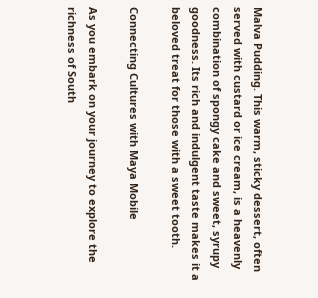Malva Pudding. This warm, sticky dessert, often served with custard or ice cream, is a heavenly combination of spongy cake and sweet, syrupy goodness. Its rich and indulgent taste makes it a beloved treat for those with a sweet tooth.

Connecting Cultures with Maya Mobile

As you embark on your journey to explore the richness of South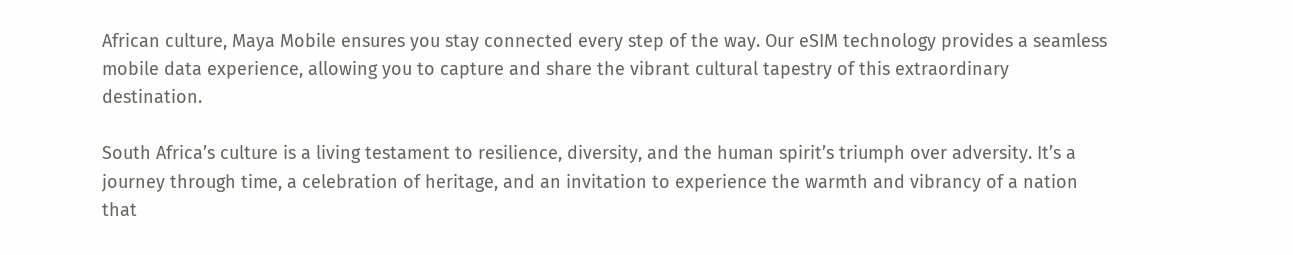African culture, Maya Mobile ensures you stay connected every step of the way. Our eSIM technology provides a seamless mobile data experience, allowing you to capture and share the vibrant cultural tapestry of this extraordinary destination.

South Africa’s culture is a living testament to resilience, diversity, and the human spirit’s triumph over adversity. It’s a journey through time, a celebration of heritage, and an invitation to experience the warmth and vibrancy of a nation that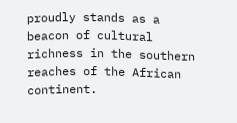proudly stands as a beacon of cultural richness in the southern reaches of the African continent.